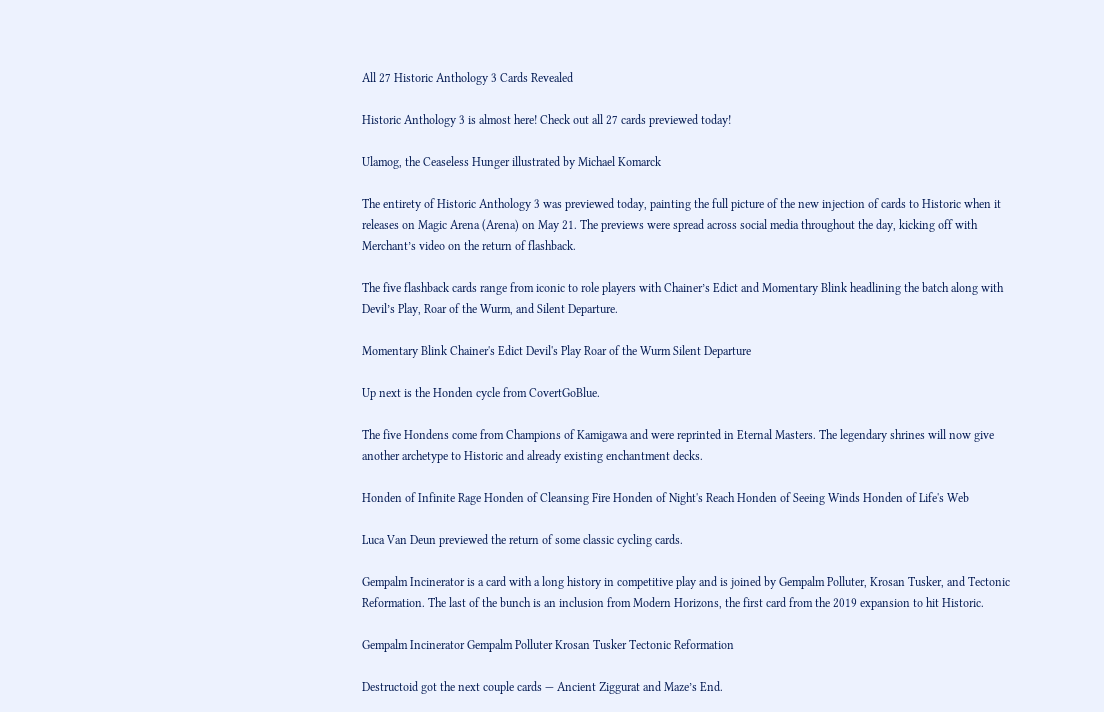All 27 Historic Anthology 3 Cards Revealed

Historic Anthology 3 is almost here! Check out all 27 cards previewed today!

Ulamog, the Ceaseless Hunger illustrated by Michael Komarck

The entirety of Historic Anthology 3 was previewed today, painting the full picture of the new injection of cards to Historic when it releases on Magic Arena (Arena) on May 21. The previews were spread across social media throughout the day, kicking off with Merchant’s video on the return of flashback.

The five flashback cards range from iconic to role players with Chainer’s Edict and Momentary Blink headlining the batch along with Devil’s Play, Roar of the Wurm, and Silent Departure.

Momentary Blink Chainer's Edict Devil's Play Roar of the Wurm Silent Departure

Up next is the Honden cycle from CovertGoBlue.

The five Hondens come from Champions of Kamigawa and were reprinted in Eternal Masters. The legendary shrines will now give another archetype to Historic and already existing enchantment decks.

Honden of Infinite Rage Honden of Cleansing Fire Honden of Night's Reach Honden of Seeing Winds Honden of Life's Web

Luca Van Deun previewed the return of some classic cycling cards.

Gempalm Incinerator is a card with a long history in competitive play and is joined by Gempalm Polluter, Krosan Tusker, and Tectonic Reformation. The last of the bunch is an inclusion from Modern Horizons, the first card from the 2019 expansion to hit Historic.

Gempalm Incinerator Gempalm Polluter Krosan Tusker Tectonic Reformation

Destructoid got the next couple cards — Ancient Ziggurat and Maze’s End.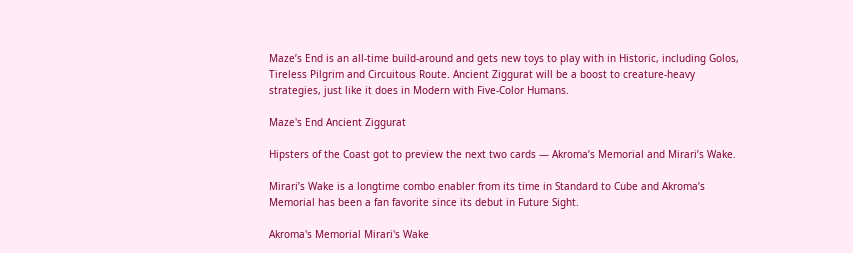Maze’s End is an all-time build-around and gets new toys to play with in Historic, including Golos, Tireless Pilgrim and Circuitous Route. Ancient Ziggurat will be a boost to creature-heavy strategies, just like it does in Modern with Five-Color Humans.

Maze's End Ancient Ziggurat

Hipsters of the Coast got to preview the next two cards — Akroma’s Memorial and Mirari’s Wake.

Mirari’s Wake is a longtime combo enabler from its time in Standard to Cube and Akroma’s Memorial has been a fan favorite since its debut in Future Sight.

Akroma's Memorial Mirari's Wake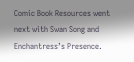Comic Book Resources went next with Swan Song and Enchantress’s Presence.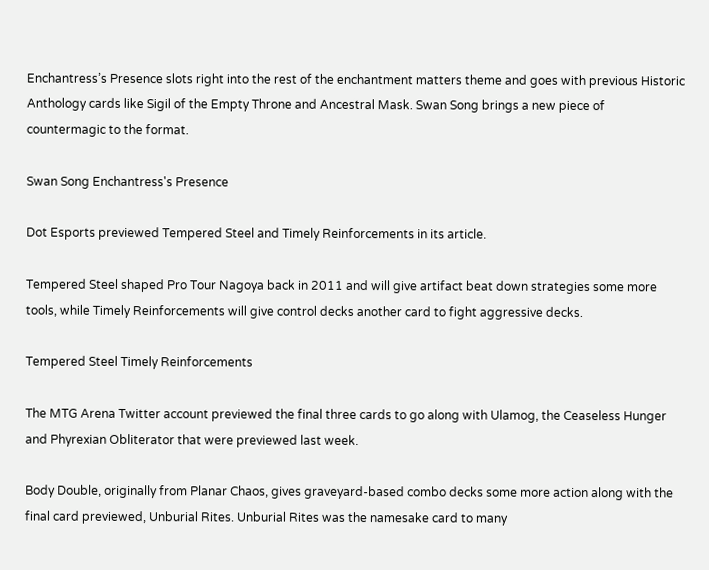Enchantress’s Presence slots right into the rest of the enchantment matters theme and goes with previous Historic Anthology cards like Sigil of the Empty Throne and Ancestral Mask. Swan Song brings a new piece of countermagic to the format.

Swan Song Enchantress's Presence

Dot Esports previewed Tempered Steel and Timely Reinforcements in its article.

Tempered Steel shaped Pro Tour Nagoya back in 2011 and will give artifact beat down strategies some more tools, while Timely Reinforcements will give control decks another card to fight aggressive decks.

Tempered Steel Timely Reinforcements

The MTG Arena Twitter account previewed the final three cards to go along with Ulamog, the Ceaseless Hunger and Phyrexian Obliterator that were previewed last week.

Body Double, originally from Planar Chaos, gives graveyard-based combo decks some more action along with the final card previewed, Unburial Rites. Unburial Rites was the namesake card to many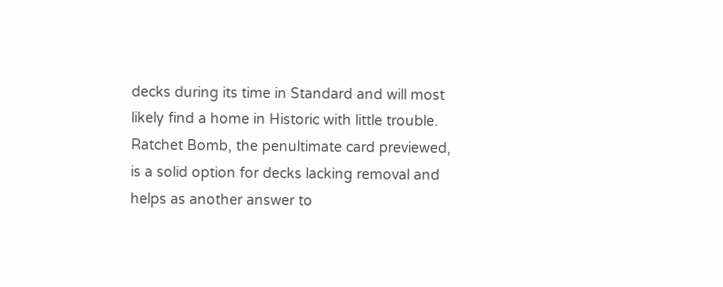decks during its time in Standard and will most likely find a home in Historic with little trouble. Ratchet Bomb, the penultimate card previewed, is a solid option for decks lacking removal and helps as another answer to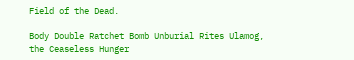Field of the Dead.

Body Double Ratchet Bomb Unburial Rites Ulamog, the Ceaseless Hunger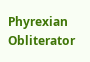Phyrexian Obliterator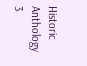Historic Anthology 3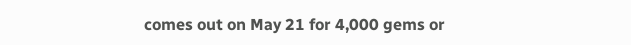comes out on May 21 for 4,000 gems or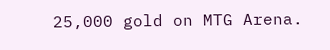25,000 gold on MTG Arena.